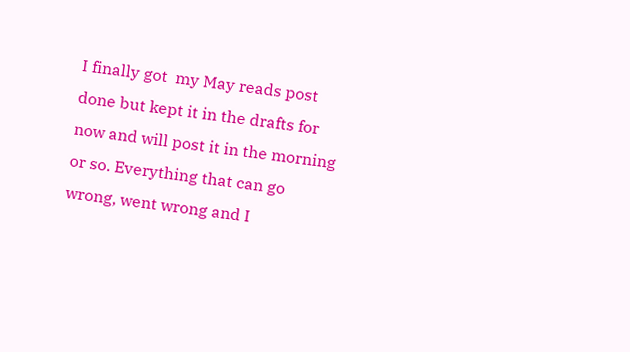I finally got  my May reads post done but kept it in the drafts for now and will post it in the morning or so. Everything that can go wrong, went wrong and I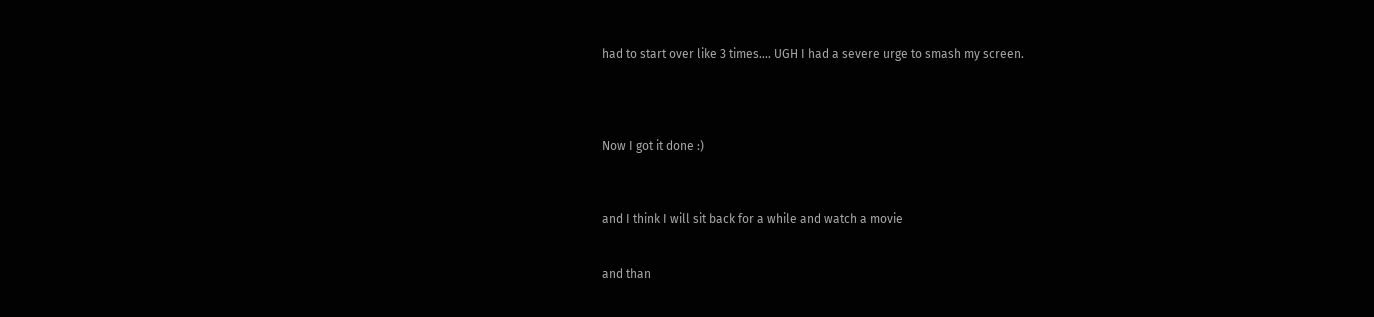had to start over like 3 times.... UGH I had a severe urge to smash my screen.




Now I got it done :)



and I think I will sit back for a while and watch a movie


and than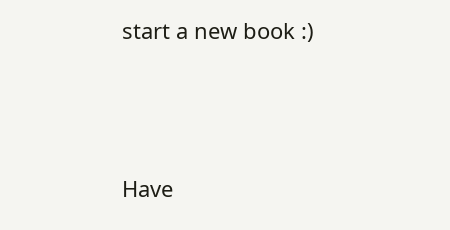start a new book :)





Have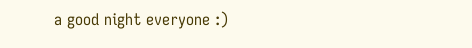a good night everyone :)